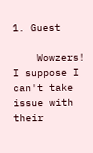1. Guest

    Wowzers! I suppose I can't take issue with their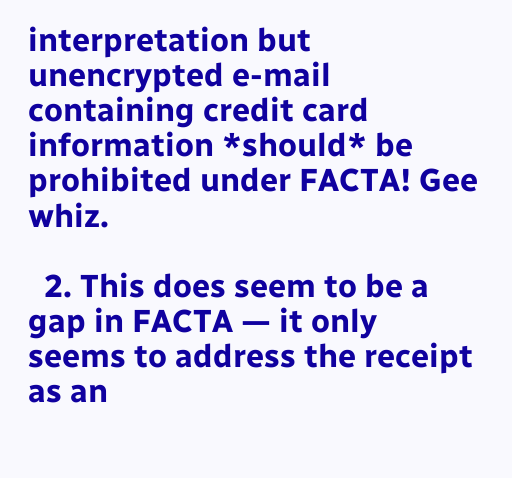interpretation but unencrypted e-mail containing credit card information *should* be prohibited under FACTA! Gee whiz.

  2. This does seem to be a gap in FACTA — it only seems to address the receipt as an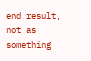end result, not as something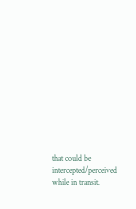that could be intercepted/perceived while in transit.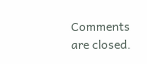Comments are closed.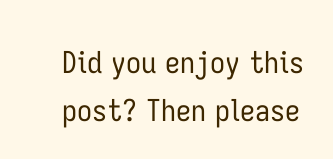Did you enjoy this post? Then please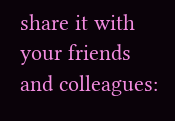share it with your friends and colleagues: